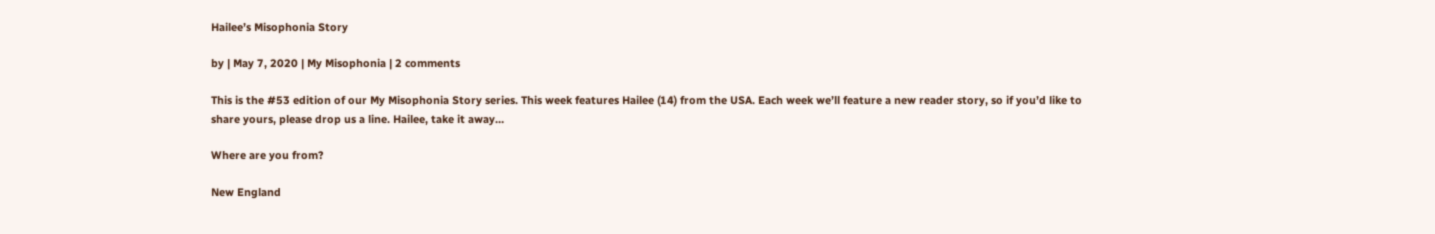Hailee’s Misophonia Story

by | May 7, 2020 | My Misophonia | 2 comments

This is the #53 edition of our My Misophonia Story series. This week features Hailee (14) from the USA. Each week we’ll feature a new reader story, so if you’d like to share yours, please drop us a line. Hailee, take it away…

Where are you from?

New England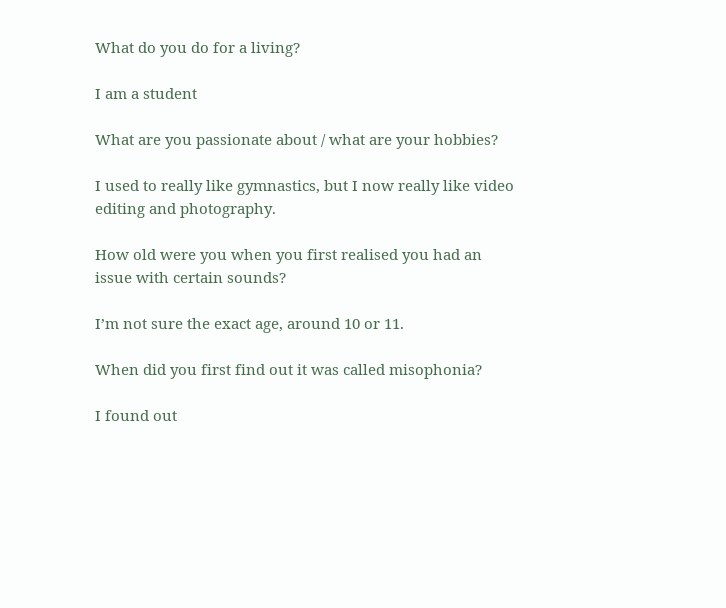What do you do for a living?

I am a student

What are you passionate about / what are your hobbies?

I used to really like gymnastics, but I now really like video editing and photography.

How old were you when you first realised you had an issue with certain sounds?

I’m not sure the exact age, around 10 or 11.

When did you first find out it was called misophonia?

I found out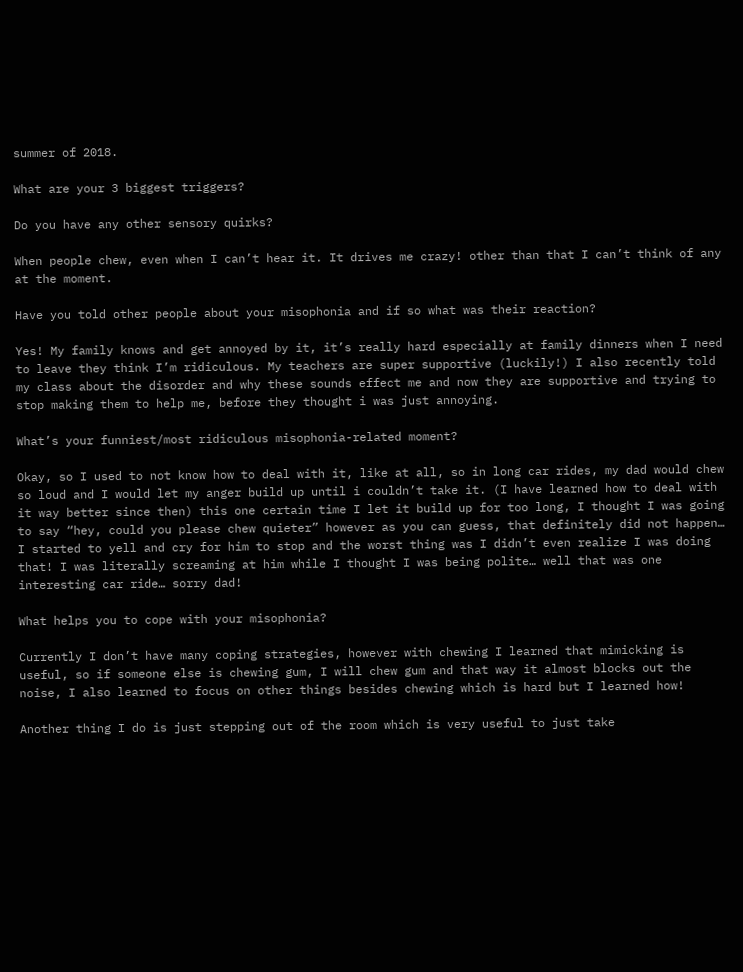summer of 2018.

What are your 3 biggest triggers?

Do you have any other sensory quirks?

When people chew, even when I can’t hear it. It drives me crazy! other than that I can’t think of any at the moment.

Have you told other people about your misophonia and if so what was their reaction?

Yes! My family knows and get annoyed by it, it’s really hard especially at family dinners when I need to leave they think I’m ridiculous. My teachers are super supportive (luckily!) I also recently told my class about the disorder and why these sounds effect me and now they are supportive and trying to stop making them to help me, before they thought i was just annoying.

What’s your funniest/most ridiculous misophonia-related moment?

Okay, so I used to not know how to deal with it, like at all, so in long car rides, my dad would chew so loud and I would let my anger build up until i couldn’t take it. (I have learned how to deal with it way better since then) this one certain time I let it build up for too long, I thought I was going to say “hey, could you please chew quieter” however as you can guess, that definitely did not happen… I started to yell and cry for him to stop and the worst thing was I didn’t even realize I was doing that! I was literally screaming at him while I thought I was being polite… well that was one interesting car ride… sorry dad!

What helps you to cope with your misophonia?

Currently I don’t have many coping strategies, however with chewing I learned that mimicking is useful, so if someone else is chewing gum, I will chew gum and that way it almost blocks out the noise, I also learned to focus on other things besides chewing which is hard but I learned how!

Another thing I do is just stepping out of the room which is very useful to just take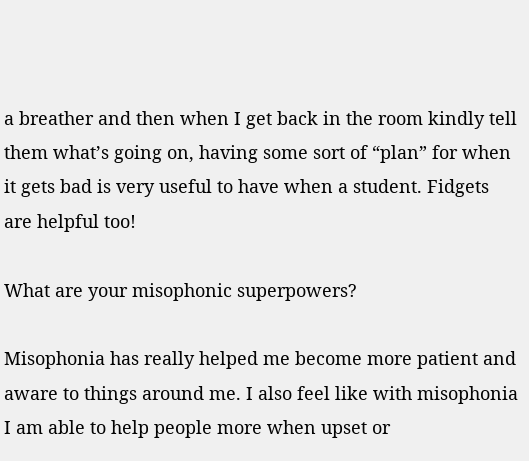a breather and then when I get back in the room kindly tell them what’s going on, having some sort of “plan” for when it gets bad is very useful to have when a student. Fidgets are helpful too!

What are your misophonic superpowers?

Misophonia has really helped me become more patient and aware to things around me. I also feel like with misophonia I am able to help people more when upset or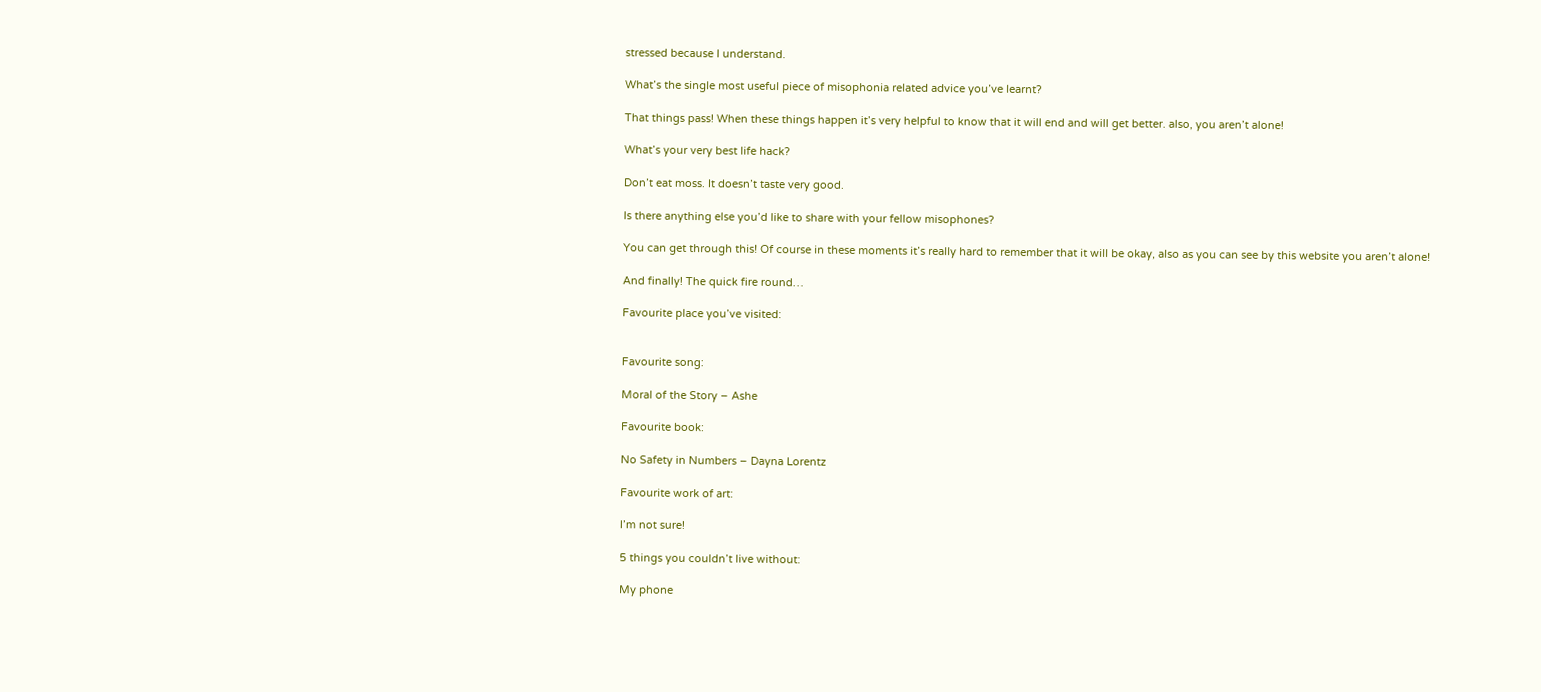stressed because I understand.

What’s the single most useful piece of misophonia related advice you’ve learnt?

That things pass! When these things happen it’s very helpful to know that it will end and will get better. also, you aren’t alone!

What’s your very best life hack?

Don’t eat moss. It doesn’t taste very good.

Is there anything else you’d like to share with your fellow misophones?

You can get through this! Of course in these moments it’s really hard to remember that it will be okay, also as you can see by this website you aren’t alone!

And finally! The quick fire round…

Favourite place you’ve visited:


Favourite song:

Moral of the Story – Ashe

Favourite book:

No Safety in Numbers – Dayna Lorentz

Favourite work of art:

I’m not sure!

5 things you couldn’t live without:

My phone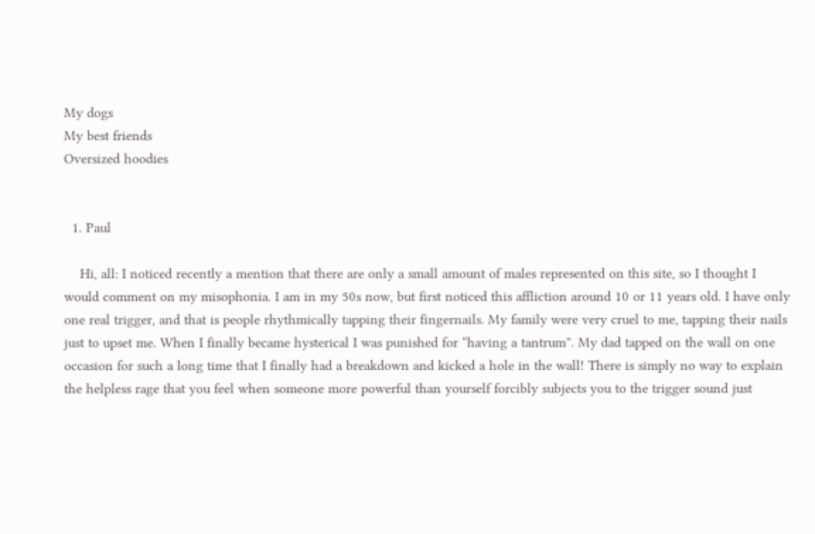My dogs
My best friends
Oversized hoodies


  1. Paul

    Hi, all: I noticed recently a mention that there are only a small amount of males represented on this site, so I thought I would comment on my misophonia. I am in my 50s now, but first noticed this affliction around 10 or 11 years old. I have only one real trigger, and that is people rhythmically tapping their fingernails. My family were very cruel to me, tapping their nails just to upset me. When I finally became hysterical I was punished for “having a tantrum”. My dad tapped on the wall on one occasion for such a long time that I finally had a breakdown and kicked a hole in the wall! There is simply no way to explain the helpless rage that you feel when someone more powerful than yourself forcibly subjects you to the trigger sound just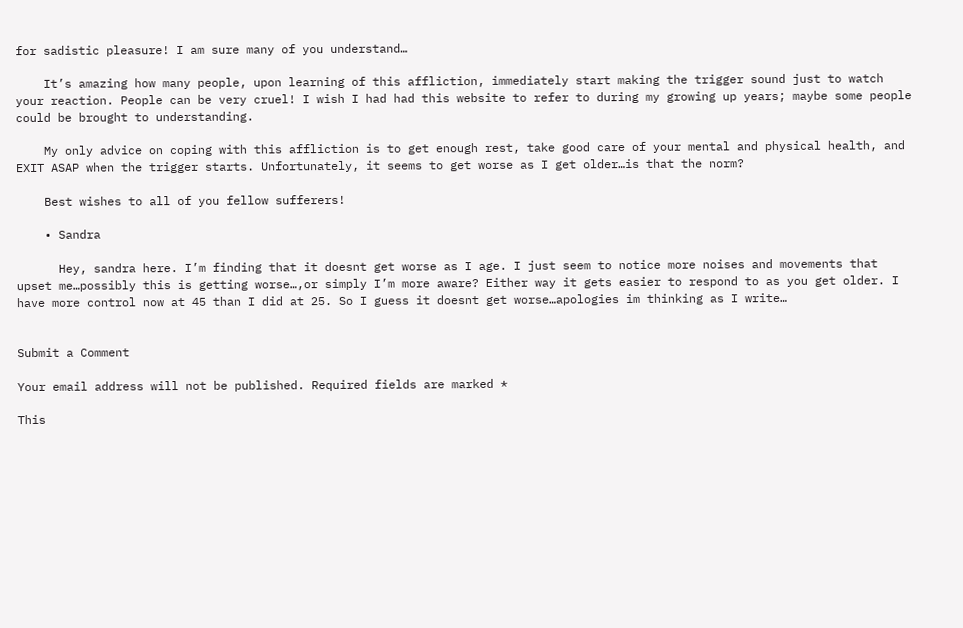for sadistic pleasure! I am sure many of you understand…

    It’s amazing how many people, upon learning of this affliction, immediately start making the trigger sound just to watch your reaction. People can be very cruel! I wish I had had this website to refer to during my growing up years; maybe some people could be brought to understanding.

    My only advice on coping with this affliction is to get enough rest, take good care of your mental and physical health, and EXIT ASAP when the trigger starts. Unfortunately, it seems to get worse as I get older…is that the norm?

    Best wishes to all of you fellow sufferers!

    • Sandra

      Hey, sandra here. I’m finding that it doesnt get worse as I age. I just seem to notice more noises and movements that upset me…possibly this is getting worse…,or simply I’m more aware? Either way it gets easier to respond to as you get older. I have more control now at 45 than I did at 25. So I guess it doesnt get worse…apologies im thinking as I write…


Submit a Comment

Your email address will not be published. Required fields are marked *

This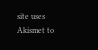site uses Akismet to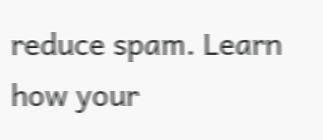reduce spam. Learn how your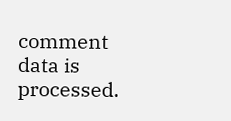comment data is processed.